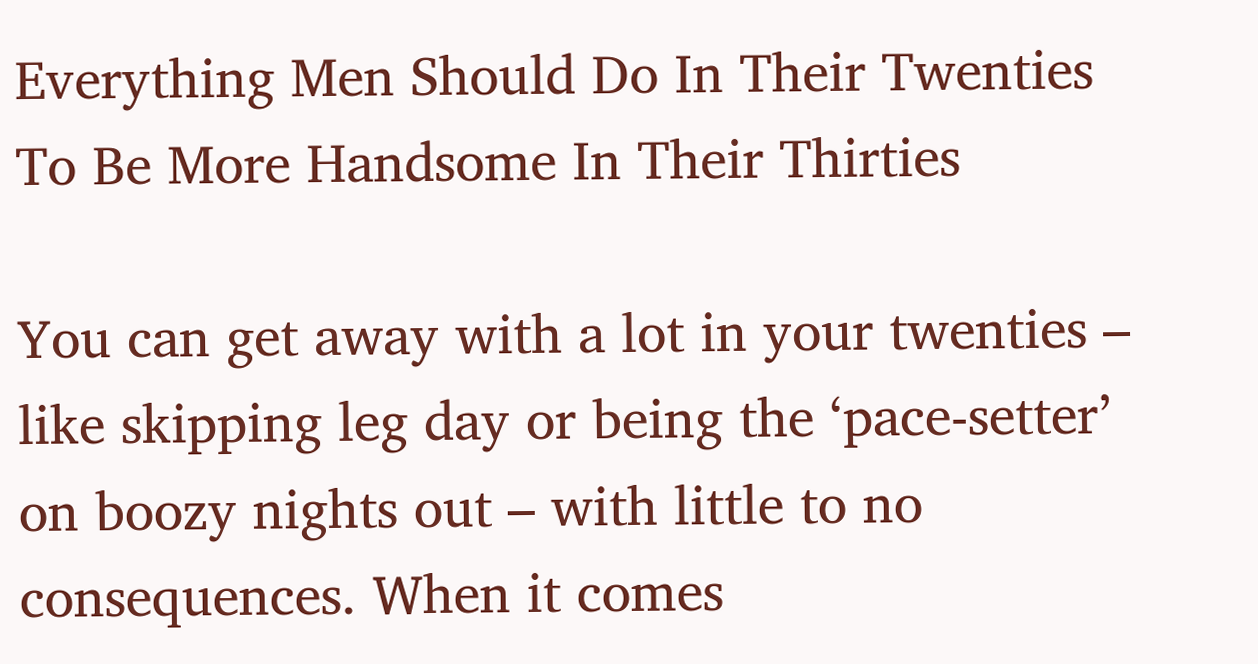Everything Men Should Do In Their Twenties To Be More Handsome In Their Thirties

You can get away with a lot in your twenties – like skipping leg day or being the ‘pace-setter’ on boozy nights out – with little to no consequences. When it comes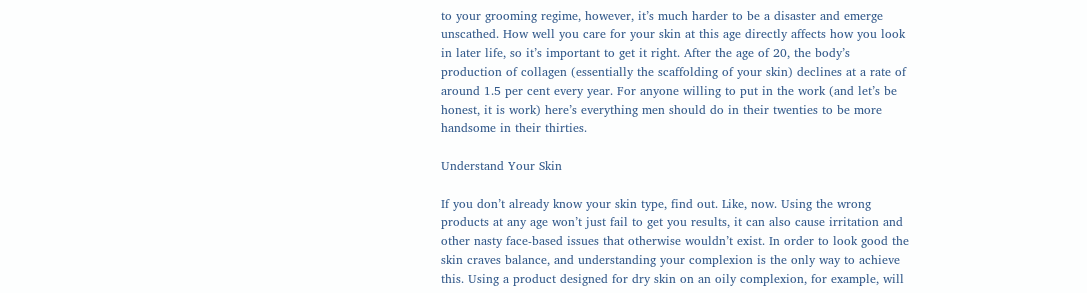to your grooming regime, however, it’s much harder to be a disaster and emerge unscathed. How well you care for your skin at this age directly affects how you look in later life, so it’s important to get it right. After the age of 20, the body’s production of collagen (essentially the scaffolding of your skin) declines at a rate of around 1.5 per cent every year. For anyone willing to put in the work (and let’s be honest, it is work) here’s everything men should do in their twenties to be more handsome in their thirties.

Understand Your Skin

If you don’t already know your skin type, find out. Like, now. Using the wrong products at any age won’t just fail to get you results, it can also cause irritation and other nasty face-based issues that otherwise wouldn’t exist. In order to look good the skin craves balance, and understanding your complexion is the only way to achieve this. Using a product designed for dry skin on an oily complexion, for example, will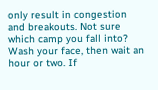only result in congestion and breakouts. Not sure which camp you fall into? Wash your face, then wait an hour or two. If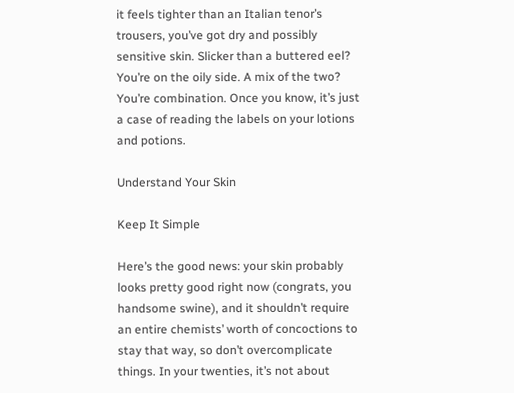it feels tighter than an Italian tenor’s trousers, you’ve got dry and possibly sensitive skin. Slicker than a buttered eel? You’re on the oily side. A mix of the two? You’re combination. Once you know, it’s just a case of reading the labels on your lotions and potions.

Understand Your Skin

Keep It Simple

Here’s the good news: your skin probably looks pretty good right now (congrats, you handsome swine), and it shouldn’t require an entire chemists’ worth of concoctions to stay that way, so don’t overcomplicate things. In your twenties, it’s not about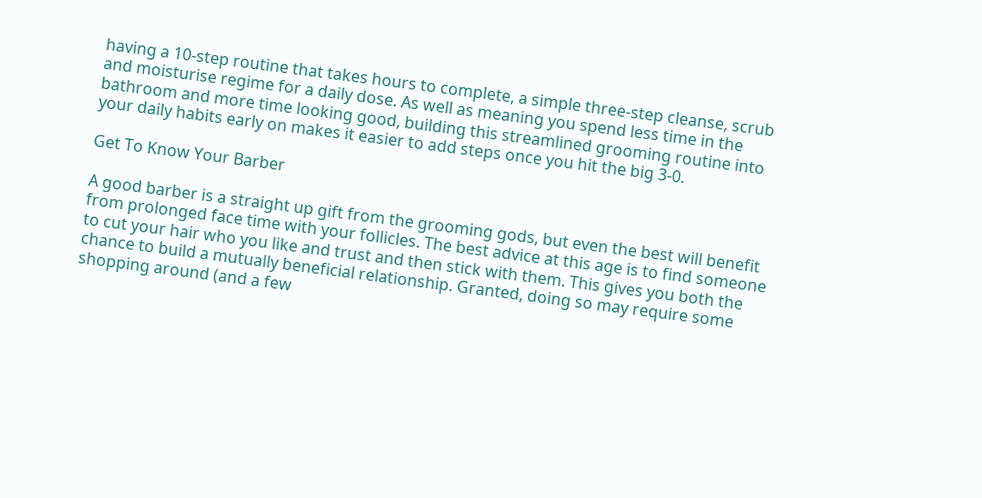having a 10-step routine that takes hours to complete, a simple three-step cleanse, scrub and moisturise regime for a daily dose. As well as meaning you spend less time in the bathroom and more time looking good, building this streamlined grooming routine into your daily habits early on makes it easier to add steps once you hit the big 3-0.

Get To Know Your Barber

A good barber is a straight up gift from the grooming gods, but even the best will benefit from prolonged face time with your follicles. The best advice at this age is to find someone to cut your hair who you like and trust and then stick with them. This gives you both the chance to build a mutually beneficial relationship. Granted, doing so may require some shopping around (and a few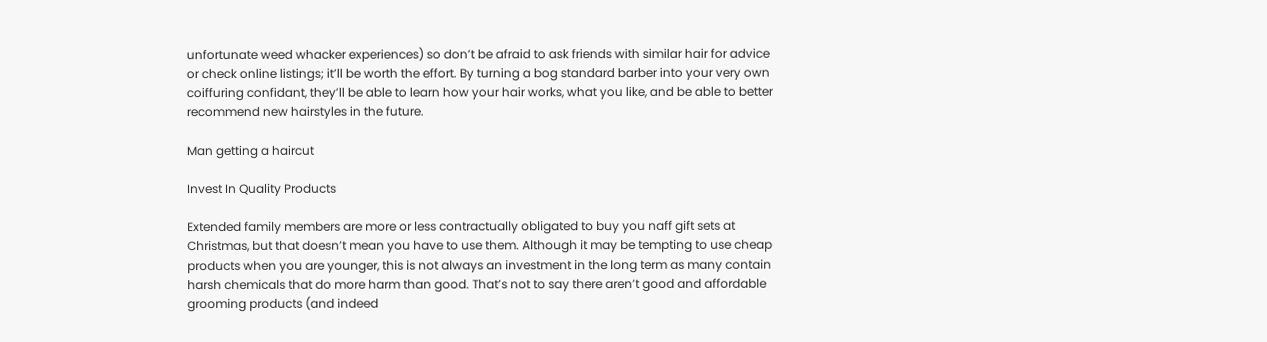unfortunate weed whacker experiences) so don’t be afraid to ask friends with similar hair for advice or check online listings; it’ll be worth the effort. By turning a bog standard barber into your very own coiffuring confidant, they’ll be able to learn how your hair works, what you like, and be able to better recommend new hairstyles in the future.

Man getting a haircut

Invest In Quality Products

Extended family members are more or less contractually obligated to buy you naff gift sets at Christmas, but that doesn’t mean you have to use them. Although it may be tempting to use cheap products when you are younger, this is not always an investment in the long term as many contain harsh chemicals that do more harm than good. That’s not to say there aren’t good and affordable grooming products (and indeed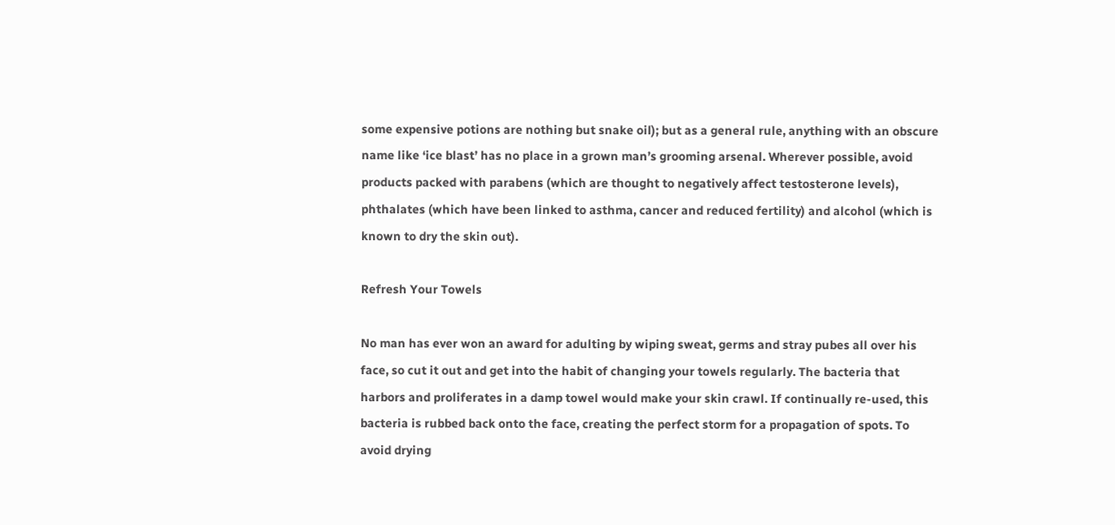some expensive potions are nothing but snake oil); but as a general rule, anything with an obscure name like ‘ice blast’ has no place in a grown man’s grooming arsenal. Wherever possible, avoid products packed with parabens (which are thought to negatively affect testosterone levels), phthalates (which have been linked to asthma, cancer and reduced fertility) and alcohol (which is known to dry the skin out).

Refresh Your Towels

No man has ever won an award for adulting by wiping sweat, germs and stray pubes all over his face, so cut it out and get into the habit of changing your towels regularly. The bacteria that harbors and proliferates in a damp towel would make your skin crawl. If continually re-used, this bacteria is rubbed back onto the face, creating the perfect storm for a propagation of spots. To avoid drying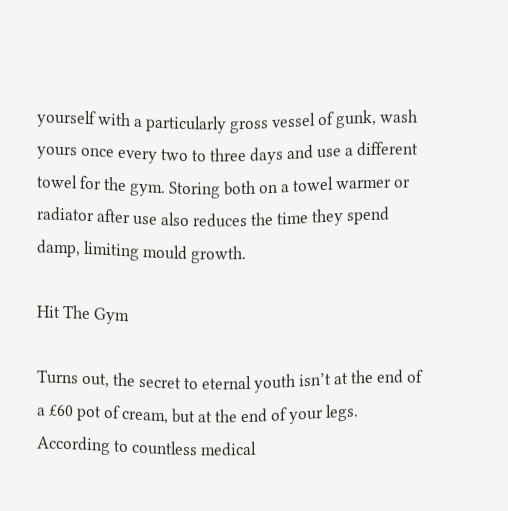yourself with a particularly gross vessel of gunk, wash yours once every two to three days and use a different towel for the gym. Storing both on a towel warmer or radiator after use also reduces the time they spend damp, limiting mould growth.

Hit The Gym

Turns out, the secret to eternal youth isn’t at the end of a £60 pot of cream, but at the end of your legs. According to countless medical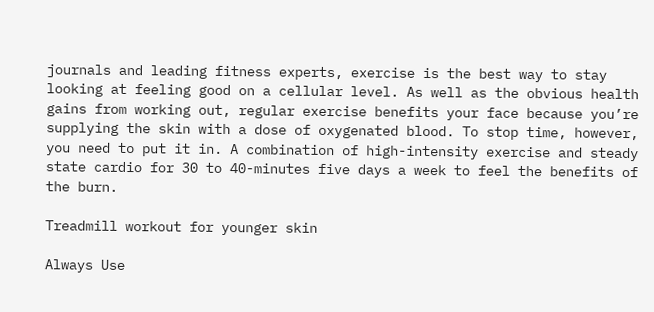journals and leading fitness experts, exercise is the best way to stay looking at feeling good on a cellular level. As well as the obvious health gains from working out, regular exercise benefits your face because you’re supplying the skin with a dose of oxygenated blood. To stop time, however, you need to put it in. A combination of high-intensity exercise and steady state cardio for 30 to 40-minutes five days a week to feel the benefits of the burn.

Treadmill workout for younger skin

Always Use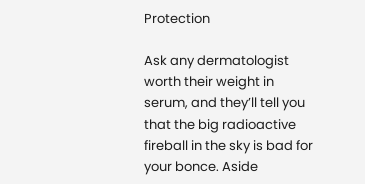Protection

Ask any dermatologist worth their weight in serum, and they’ll tell you that the big radioactive fireball in the sky is bad for your bonce. Aside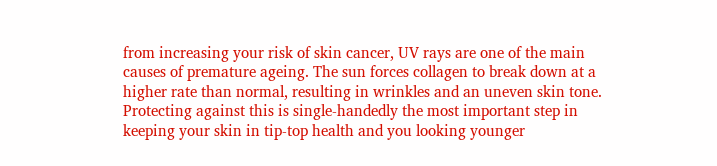from increasing your risk of skin cancer, UV rays are one of the main causes of premature ageing. The sun forces collagen to break down at a higher rate than normal, resulting in wrinkles and an uneven skin tone. Protecting against this is single-handedly the most important step in keeping your skin in tip-top health and you looking younger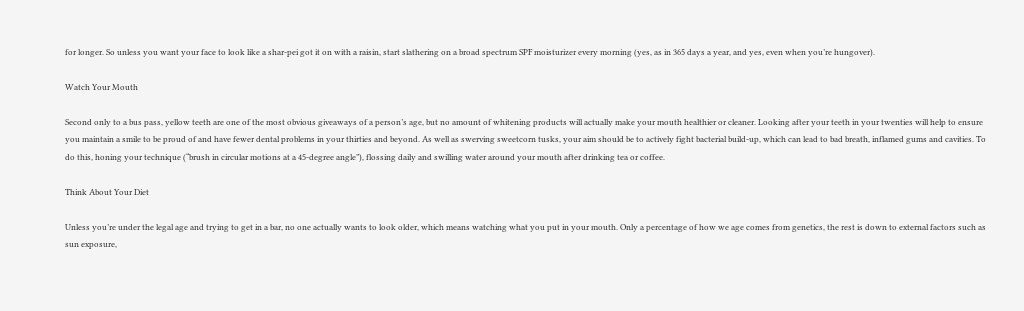for longer. So unless you want your face to look like a shar-pei got it on with a raisin, start slathering on a broad spectrum SPF moisturizer every morning (yes, as in 365 days a year, and yes, even when you’re hungover).

Watch Your Mouth

Second only to a bus pass, yellow teeth are one of the most obvious giveaways of a person’s age, but no amount of whitening products will actually make your mouth healthier or cleaner. Looking after your teeth in your twenties will help to ensure you maintain a smile to be proud of and have fewer dental problems in your thirties and beyond. As well as swerving sweetcorn tusks, your aim should be to actively fight bacterial build-up, which can lead to bad breath, inflamed gums and cavities. To do this, honing your technique (“brush in circular motions at a 45-degree angle”), flossing daily and swilling water around your mouth after drinking tea or coffee.

Think About Your Diet

Unless you’re under the legal age and trying to get in a bar, no one actually wants to look older, which means watching what you put in your mouth. Only a percentage of how we age comes from genetics, the rest is down to external factors such as sun exposure,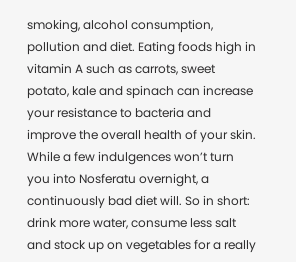smoking, alcohol consumption, pollution and diet. Eating foods high in vitamin A such as carrots, sweet potato, kale and spinach can increase your resistance to bacteria and improve the overall health of your skin. While a few indulgences won’t turn you into Nosferatu overnight, a continuously bad diet will. So in short: drink more water, consume less salt and stock up on vegetables for a really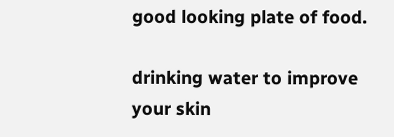good looking plate of food.

drinking water to improve your skin